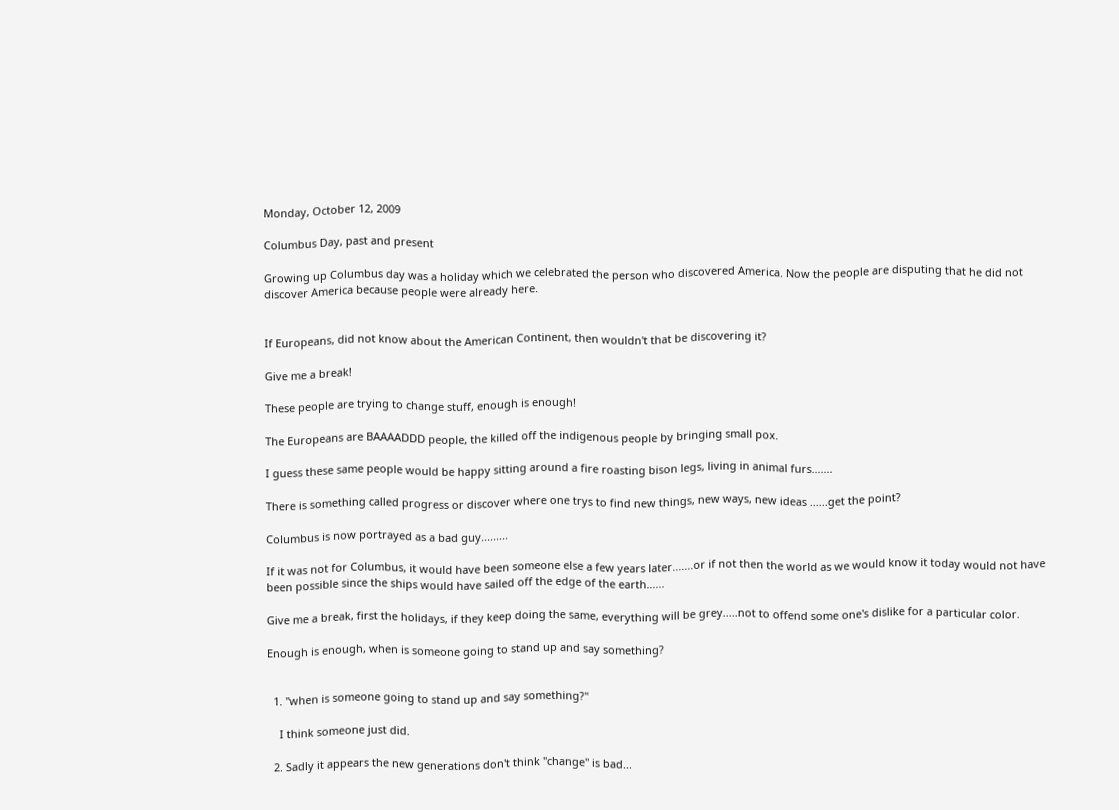Monday, October 12, 2009

Columbus Day, past and present

Growing up Columbus day was a holiday which we celebrated the person who discovered America. Now the people are disputing that he did not discover America because people were already here.


If Europeans, did not know about the American Continent, then wouldn't that be discovering it?

Give me a break!

These people are trying to change stuff, enough is enough!

The Europeans are BAAAADDD people, the killed off the indigenous people by bringing small pox.

I guess these same people would be happy sitting around a fire roasting bison legs, living in animal furs.......

There is something called progress or discover where one trys to find new things, new ways, new ideas ......get the point?

Columbus is now portrayed as a bad guy.........

If it was not for Columbus, it would have been someone else a few years later.......or if not then the world as we would know it today would not have been possible since the ships would have sailed off the edge of the earth......

Give me a break, first the holidays, if they keep doing the same, everything will be grey.....not to offend some one's dislike for a particular color.

Enough is enough, when is someone going to stand up and say something?


  1. "when is someone going to stand up and say something?"

    I think someone just did.

  2. Sadly it appears the new generations don't think "change" is bad...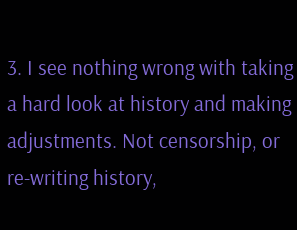3. I see nothing wrong with taking a hard look at history and making adjustments. Not censorship, or re-writing history,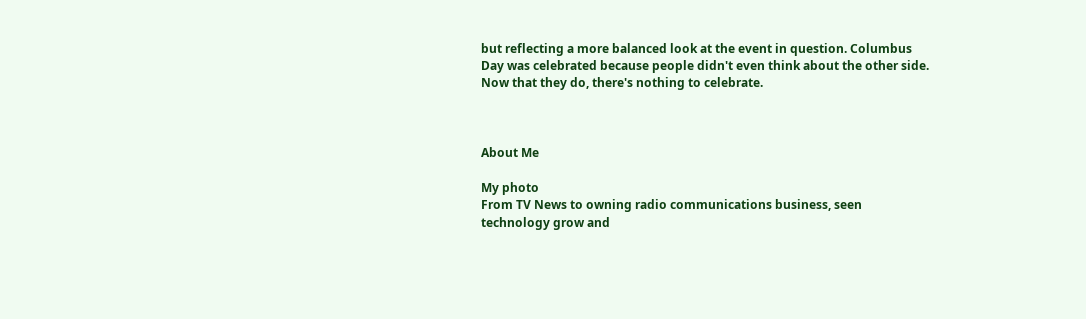but reflecting a more balanced look at the event in question. Columbus Day was celebrated because people didn't even think about the other side. Now that they do, there's nothing to celebrate.



About Me

My photo
From TV News to owning radio communications business, seen technology grow and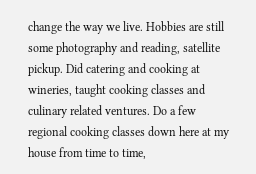change the way we live. Hobbies are still some photography and reading, satellite pickup. Did catering and cooking at wineries, taught cooking classes and culinary related ventures. Do a few regional cooking classes down here at my house from time to time,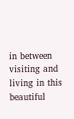in between visiting and living in this beautiful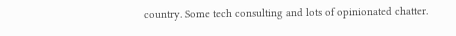country. Some tech consulting and lots of opinionated chatter.